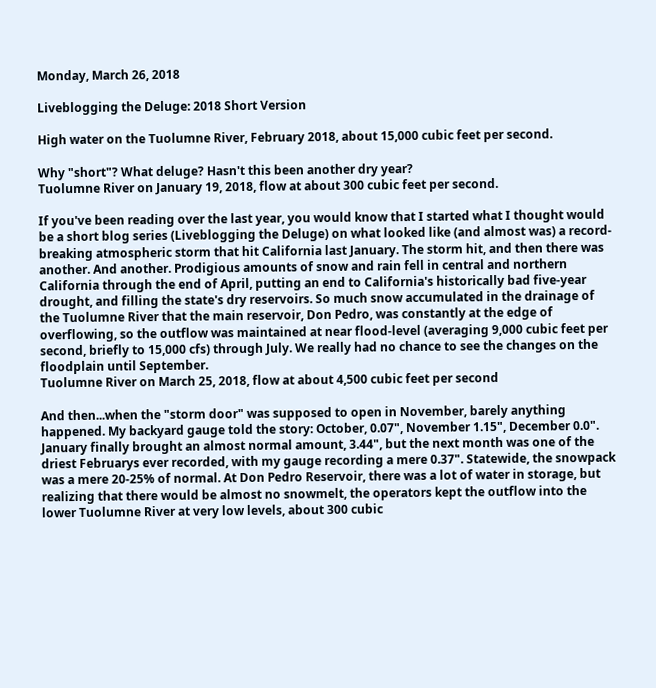Monday, March 26, 2018

Liveblogging the Deluge: 2018 Short Version

High water on the Tuolumne River, February 2018, about 15,000 cubic feet per second.

Why "short"? What deluge? Hasn't this been another dry year?
Tuolumne River on January 19, 2018, flow at about 300 cubic feet per second.

If you've been reading over the last year, you would know that I started what I thought would be a short blog series (Liveblogging the Deluge) on what looked like (and almost was) a record-breaking atmospheric storm that hit California last January. The storm hit, and then there was another. And another. Prodigious amounts of snow and rain fell in central and northern California through the end of April, putting an end to California's historically bad five-year drought, and filling the state's dry reservoirs. So much snow accumulated in the drainage of the Tuolumne River that the main reservoir, Don Pedro, was constantly at the edge of overflowing, so the outflow was maintained at near flood-level (averaging 9,000 cubic feet per second, briefly to 15,000 cfs) through July. We really had no chance to see the changes on the floodplain until September.
Tuolumne River on March 25, 2018, flow at about 4,500 cubic feet per second

And then...when the "storm door" was supposed to open in November, barely anything happened. My backyard gauge told the story: October, 0.07", November 1.15", December 0.0". January finally brought an almost normal amount, 3.44", but the next month was one of the driest Februarys ever recorded, with my gauge recording a mere 0.37". Statewide, the snowpack was a mere 20-25% of normal. At Don Pedro Reservoir, there was a lot of water in storage, but realizing that there would be almost no snowmelt, the operators kept the outflow into the lower Tuolumne River at very low levels, about 300 cubic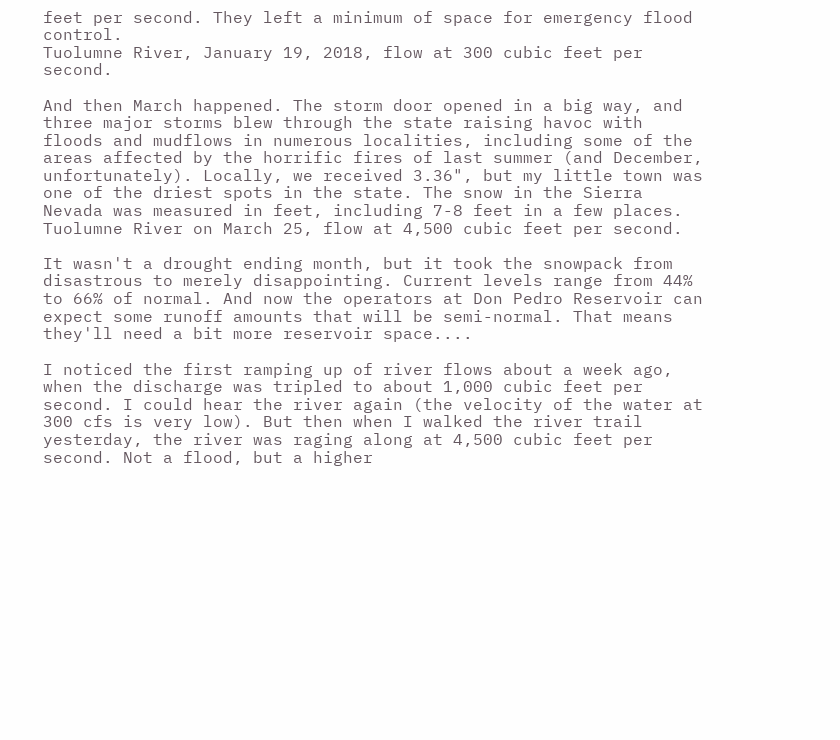feet per second. They left a minimum of space for emergency flood control.
Tuolumne River, January 19, 2018, flow at 300 cubic feet per second.

And then March happened. The storm door opened in a big way, and three major storms blew through the state raising havoc with floods and mudflows in numerous localities, including some of the areas affected by the horrific fires of last summer (and December, unfortunately). Locally, we received 3.36", but my little town was one of the driest spots in the state. The snow in the Sierra Nevada was measured in feet, including 7-8 feet in a few places.
Tuolumne River on March 25, flow at 4,500 cubic feet per second.

It wasn't a drought ending month, but it took the snowpack from disastrous to merely disappointing. Current levels range from 44% to 66% of normal. And now the operators at Don Pedro Reservoir can expect some runoff amounts that will be semi-normal. That means they'll need a bit more reservoir space....

I noticed the first ramping up of river flows about a week ago, when the discharge was tripled to about 1,000 cubic feet per second. I could hear the river again (the velocity of the water at 300 cfs is very low). But then when I walked the river trail yesterday, the river was raging along at 4,500 cubic feet per second. Not a flood, but a higher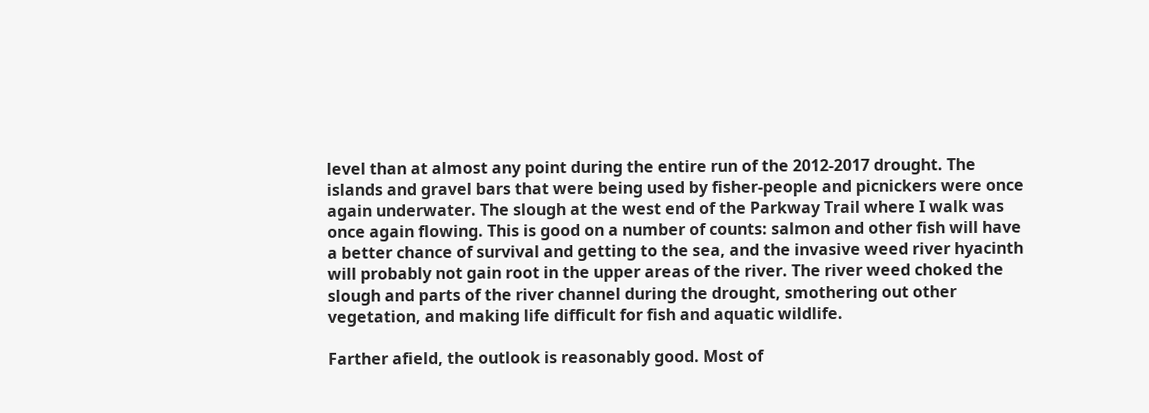level than at almost any point during the entire run of the 2012-2017 drought. The islands and gravel bars that were being used by fisher-people and picnickers were once again underwater. The slough at the west end of the Parkway Trail where I walk was once again flowing. This is good on a number of counts: salmon and other fish will have a better chance of survival and getting to the sea, and the invasive weed river hyacinth will probably not gain root in the upper areas of the river. The river weed choked the slough and parts of the river channel during the drought, smothering out other vegetation, and making life difficult for fish and aquatic wildlife.

Farther afield, the outlook is reasonably good. Most of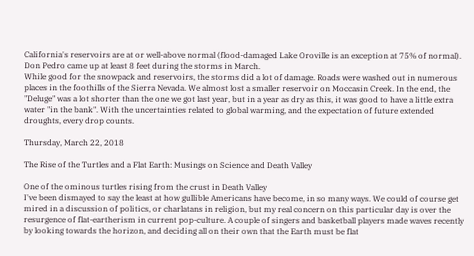California's reservoirs are at or well-above normal (flood-damaged Lake Oroville is an exception at 75% of normal). Don Pedro came up at least 8 feet during the storms in March.
While good for the snowpack and reservoirs, the storms did a lot of damage. Roads were washed out in numerous places in the foothills of the Sierra Nevada. We almost lost a smaller reservoir on Moccasin Creek. In the end, the "Deluge" was a lot shorter than the one we got last year, but in a year as dry as this, it was good to have a little extra water "in the bank". With the uncertainties related to global warming, and the expectation of future extended droughts, every drop counts.

Thursday, March 22, 2018

The Rise of the Turtles and a Flat Earth: Musings on Science and Death Valley

One of the ominous turtles rising from the crust in Death Valley
I've been dismayed to say the least at how gullible Americans have become, in so many ways. We could of course get mired in a discussion of politics, or charlatans in religion, but my real concern on this particular day is over the resurgence of flat-eartherism in current pop-culture. A couple of singers and basketball players made waves recently by looking towards the horizon, and deciding all on their own that the Earth must be flat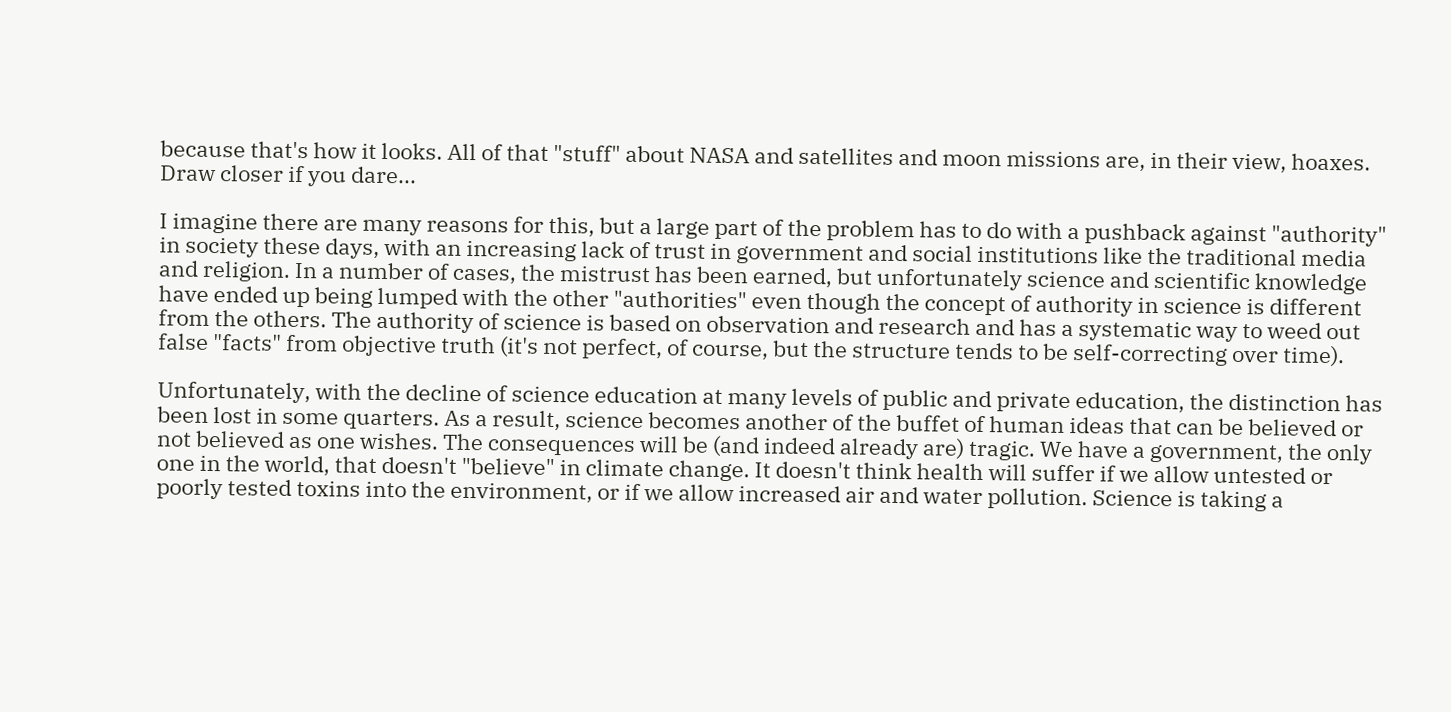because that's how it looks. All of that "stuff" about NASA and satellites and moon missions are, in their view, hoaxes.
Draw closer if you dare...

I imagine there are many reasons for this, but a large part of the problem has to do with a pushback against "authority" in society these days, with an increasing lack of trust in government and social institutions like the traditional media and religion. In a number of cases, the mistrust has been earned, but unfortunately science and scientific knowledge have ended up being lumped with the other "authorities" even though the concept of authority in science is different from the others. The authority of science is based on observation and research and has a systematic way to weed out false "facts" from objective truth (it's not perfect, of course, but the structure tends to be self-correcting over time).

Unfortunately, with the decline of science education at many levels of public and private education, the distinction has been lost in some quarters. As a result, science becomes another of the buffet of human ideas that can be believed or not believed as one wishes. The consequences will be (and indeed already are) tragic. We have a government, the only one in the world, that doesn't "believe" in climate change. It doesn't think health will suffer if we allow untested or poorly tested toxins into the environment, or if we allow increased air and water pollution. Science is taking a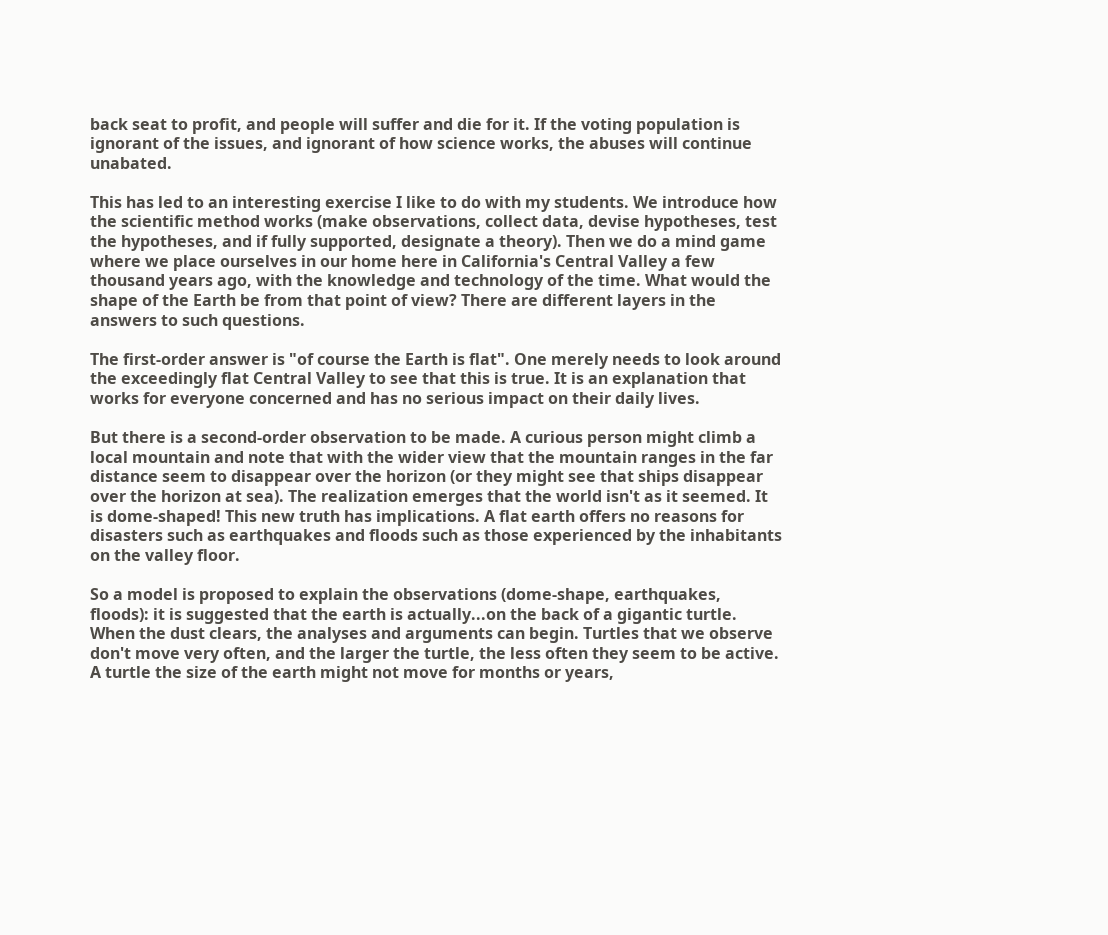back seat to profit, and people will suffer and die for it. If the voting population is ignorant of the issues, and ignorant of how science works, the abuses will continue unabated.

This has led to an interesting exercise I like to do with my students. We introduce how the scientific method works (make observations, collect data, devise hypotheses, test the hypotheses, and if fully supported, designate a theory). Then we do a mind game where we place ourselves in our home here in California's Central Valley a few thousand years ago, with the knowledge and technology of the time. What would the shape of the Earth be from that point of view? There are different layers in the answers to such questions.

The first-order answer is "of course the Earth is flat". One merely needs to look around the exceedingly flat Central Valley to see that this is true. It is an explanation that works for everyone concerned and has no serious impact on their daily lives.

But there is a second-order observation to be made. A curious person might climb a local mountain and note that with the wider view that the mountain ranges in the far distance seem to disappear over the horizon (or they might see that ships disappear over the horizon at sea). The realization emerges that the world isn't as it seemed. It is dome-shaped! This new truth has implications. A flat earth offers no reasons for disasters such as earthquakes and floods such as those experienced by the inhabitants on the valley floor.

So a model is proposed to explain the observations (dome-shape, earthquakes, floods): it is suggested that the earth is actually...on the back of a gigantic turtle. When the dust clears, the analyses and arguments can begin. Turtles that we observe don't move very often, and the larger the turtle, the less often they seem to be active. A turtle the size of the earth might not move for months or years,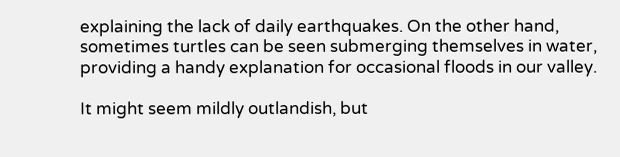explaining the lack of daily earthquakes. On the other hand, sometimes turtles can be seen submerging themselves in water, providing a handy explanation for occasional floods in our valley.

It might seem mildly outlandish, but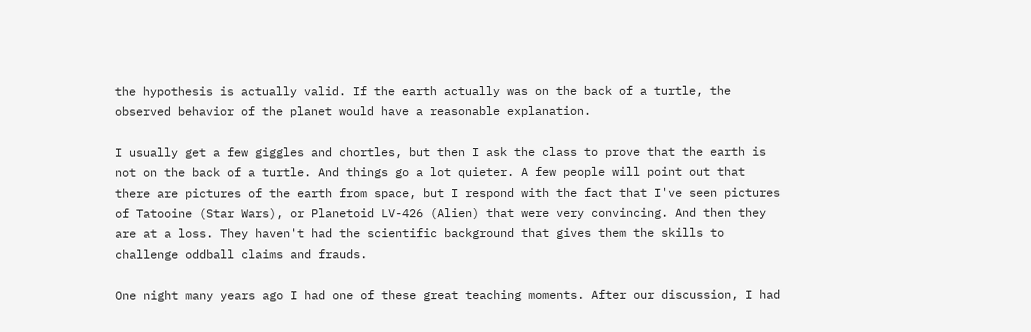the hypothesis is actually valid. If the earth actually was on the back of a turtle, the observed behavior of the planet would have a reasonable explanation.

I usually get a few giggles and chortles, but then I ask the class to prove that the earth is not on the back of a turtle. And things go a lot quieter. A few people will point out that there are pictures of the earth from space, but I respond with the fact that I've seen pictures of Tatooine (Star Wars), or Planetoid LV-426 (Alien) that were very convincing. And then they are at a loss. They haven't had the scientific background that gives them the skills to challenge oddball claims and frauds.

One night many years ago I had one of these great teaching moments. After our discussion, I had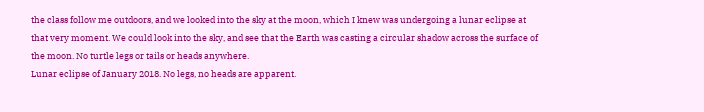the class follow me outdoors, and we looked into the sky at the moon, which I knew was undergoing a lunar eclipse at that very moment. We could look into the sky, and see that the Earth was casting a circular shadow across the surface of the moon. No turtle legs or tails or heads anywhere.
Lunar eclipse of January 2018. No legs, no heads are apparent.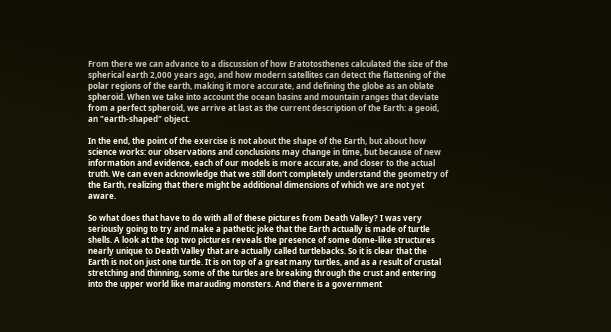From there we can advance to a discussion of how Eratotosthenes calculated the size of the spherical earth 2,000 years ago, and how modern satellites can detect the flattening of the polar regions of the earth, making it more accurate, and defining the globe as an oblate spheroid. When we take into account the ocean basins and mountain ranges that deviate from a perfect spheroid, we arrive at last as the current description of the Earth: a geoid, an "earth-shaped" object.

In the end, the point of the exercise is not about the shape of the Earth, but about how science works: our observations and conclusions may change in time, but because of new information and evidence, each of our models is more accurate, and closer to the actual truth. We can even acknowledge that we still don't completely understand the geometry of the Earth, realizing that there might be additional dimensions of which we are not yet aware.

So what does that have to do with all of these pictures from Death Valley? I was very seriously going to try and make a pathetic joke that the Earth actually is made of turtle shells. A look at the top two pictures reveals the presence of some dome-like structures nearly unique to Death Valley that are actually called turtlebacks. So it is clear that the Earth is not on just one turtle. It is on top of a great many turtles, and as a result of crustal stretching and thinning, some of the turtles are breaking through the crust and entering into the upper world like marauding monsters. And there is a government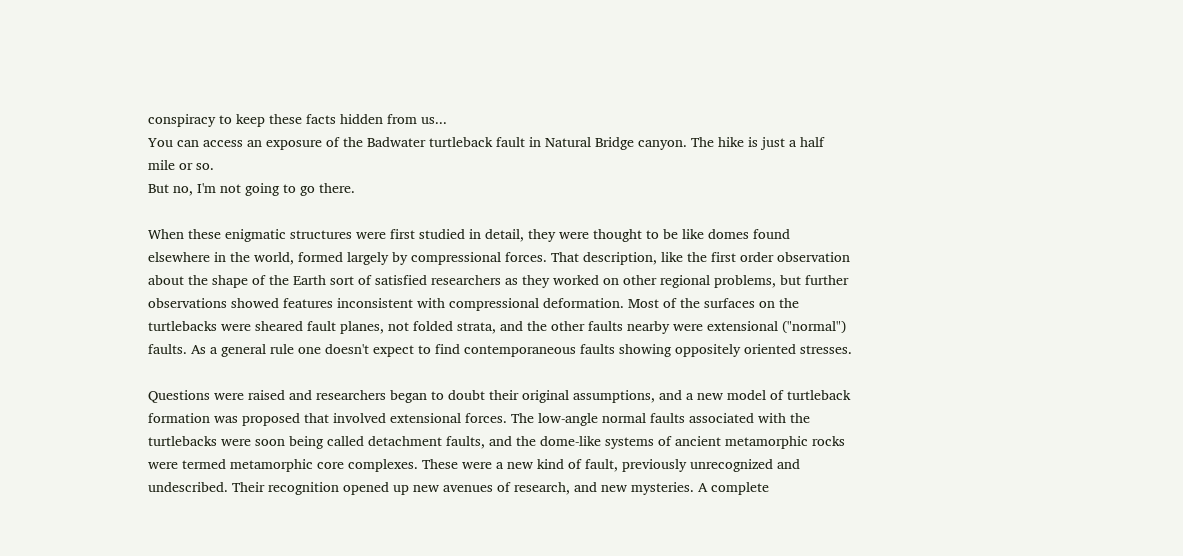conspiracy to keep these facts hidden from us...
You can access an exposure of the Badwater turtleback fault in Natural Bridge canyon. The hike is just a half mile or so.
But no, I'm not going to go there.

When these enigmatic structures were first studied in detail, they were thought to be like domes found elsewhere in the world, formed largely by compressional forces. That description, like the first order observation about the shape of the Earth sort of satisfied researchers as they worked on other regional problems, but further observations showed features inconsistent with compressional deformation. Most of the surfaces on the turtlebacks were sheared fault planes, not folded strata, and the other faults nearby were extensional ("normal") faults. As a general rule one doesn't expect to find contemporaneous faults showing oppositely oriented stresses.

Questions were raised and researchers began to doubt their original assumptions, and a new model of turtleback formation was proposed that involved extensional forces. The low-angle normal faults associated with the turtlebacks were soon being called detachment faults, and the dome-like systems of ancient metamorphic rocks were termed metamorphic core complexes. These were a new kind of fault, previously unrecognized and undescribed. Their recognition opened up new avenues of research, and new mysteries. A complete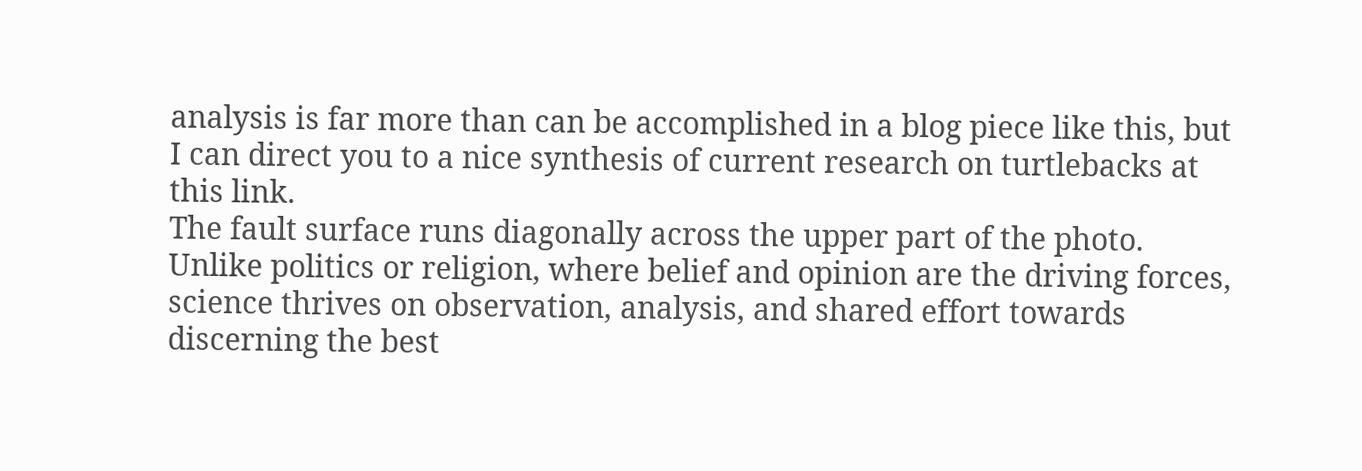analysis is far more than can be accomplished in a blog piece like this, but I can direct you to a nice synthesis of current research on turtlebacks at this link.
The fault surface runs diagonally across the upper part of the photo.
Unlike politics or religion, where belief and opinion are the driving forces, science thrives on observation, analysis, and shared effort towards discerning the best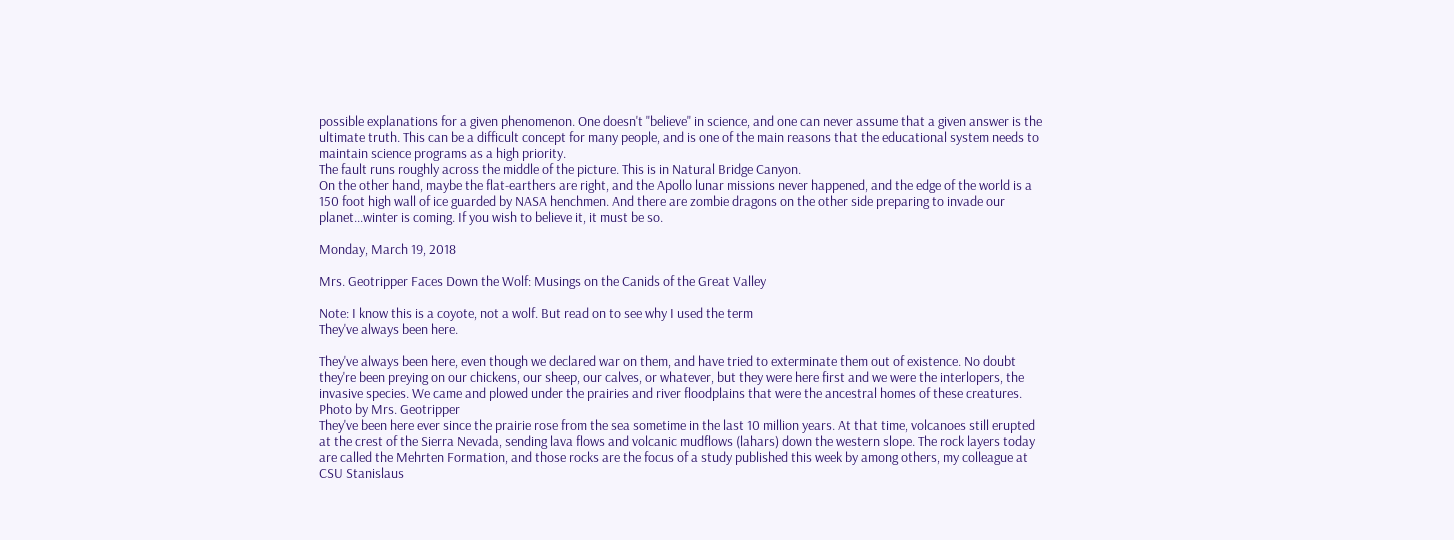possible explanations for a given phenomenon. One doesn't "believe" in science, and one can never assume that a given answer is the ultimate truth. This can be a difficult concept for many people, and is one of the main reasons that the educational system needs to maintain science programs as a high priority.
The fault runs roughly across the middle of the picture. This is in Natural Bridge Canyon.
On the other hand, maybe the flat-earthers are right, and the Apollo lunar missions never happened, and the edge of the world is a 150 foot high wall of ice guarded by NASA henchmen. And there are zombie dragons on the other side preparing to invade our planet...winter is coming. If you wish to believe it, it must be so.

Monday, March 19, 2018

Mrs. Geotripper Faces Down the Wolf: Musings on the Canids of the Great Valley

Note: I know this is a coyote, not a wolf. But read on to see why I used the term
They've always been here.

They've always been here, even though we declared war on them, and have tried to exterminate them out of existence. No doubt they're been preying on our chickens, our sheep, our calves, or whatever, but they were here first and we were the interlopers, the invasive species. We came and plowed under the prairies and river floodplains that were the ancestral homes of these creatures.
Photo by Mrs. Geotripper
They've been here ever since the prairie rose from the sea sometime in the last 10 million years. At that time, volcanoes still erupted at the crest of the Sierra Nevada, sending lava flows and volcanic mudflows (lahars) down the western slope. The rock layers today are called the Mehrten Formation, and those rocks are the focus of a study published this week by among others, my colleague at CSU Stanislaus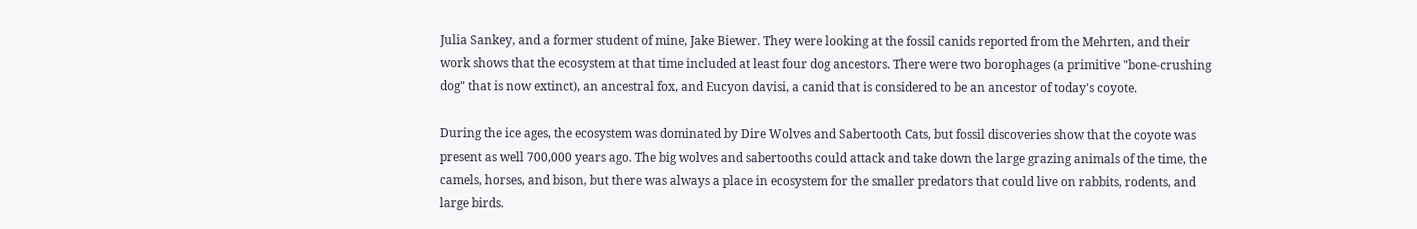Julia Sankey, and a former student of mine, Jake Biewer. They were looking at the fossil canids reported from the Mehrten, and their work shows that the ecosystem at that time included at least four dog ancestors. There were two borophages (a primitive "bone-crushing dog" that is now extinct), an ancestral fox, and Eucyon davisi, a canid that is considered to be an ancestor of today's coyote.

During the ice ages, the ecosystem was dominated by Dire Wolves and Sabertooth Cats, but fossil discoveries show that the coyote was present as well 700,000 years ago. The big wolves and sabertooths could attack and take down the large grazing animals of the time, the camels, horses, and bison, but there was always a place in ecosystem for the smaller predators that could live on rabbits, rodents, and large birds.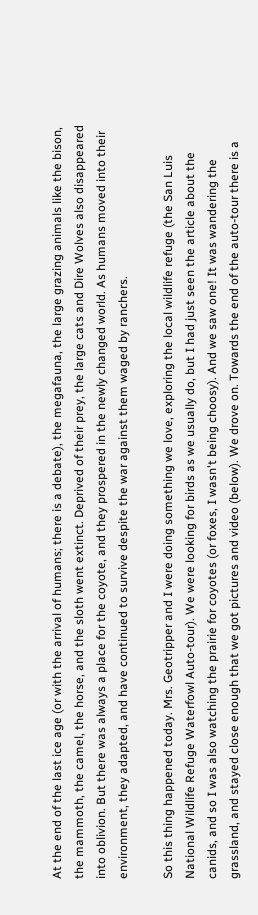At the end of the last ice age (or with the arrival of humans; there is a debate), the megafauna, the large grazing animals like the bison, the mammoth, the camel, the horse, and the sloth went extinct. Deprived of their prey, the large cats and Dire Wolves also disappeared into oblivion. But there was always a place for the coyote, and they prospered in the newly changed world. As humans moved into their environment, they adapted, and have continued to survive despite the war against them waged by ranchers.

So this thing happened today. Mrs. Geotripper and I were doing something we love, exploring the local wildlife refuge (the San Luis National Wildlife Refuge Waterfowl Auto-tour). We were looking for birds as we usually do, but I had just seen the article about the canids, and so I was also watching the prairie for coyotes (or foxes, I wasn't being choosy). And we saw one! It was wandering the grassland, and stayed close enough that we got pictures and video (below). We drove on. Towards the end of the auto-tour there is a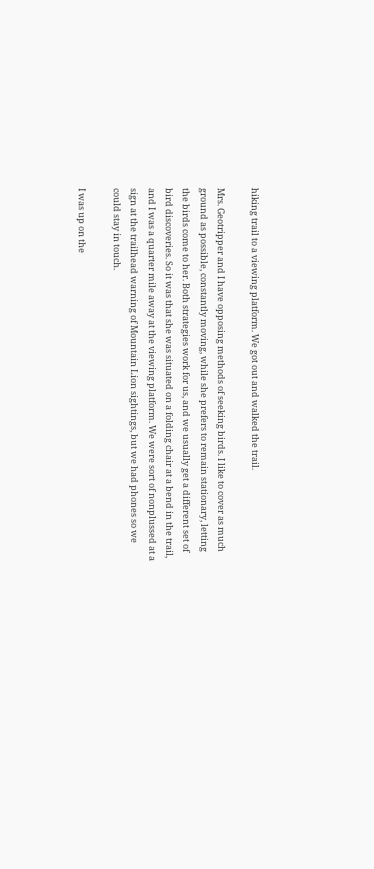hiking trail to a viewing platform. We got out and walked the trail.

Mrs. Geotripper and I have opposing methods of seeking birds. I like to cover as much ground as possible, constantly moving, while she prefers to remain stationary, letting the birds come to her. Both strategies work for us, and we usually get a different set of bird discoveries. So it was that she was situated on a folding chair at a bend in the trail, and I was a quarter mile away at the viewing platform. We were sort of nonplussed at a sign at the trailhead warning of Mountain Lion sightings, but we had phones so we could stay in touch.

I was up on the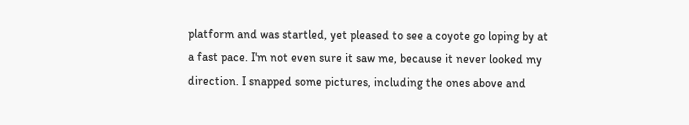platform and was startled, yet pleased to see a coyote go loping by at a fast pace. I'm not even sure it saw me, because it never looked my direction. I snapped some pictures, including the ones above and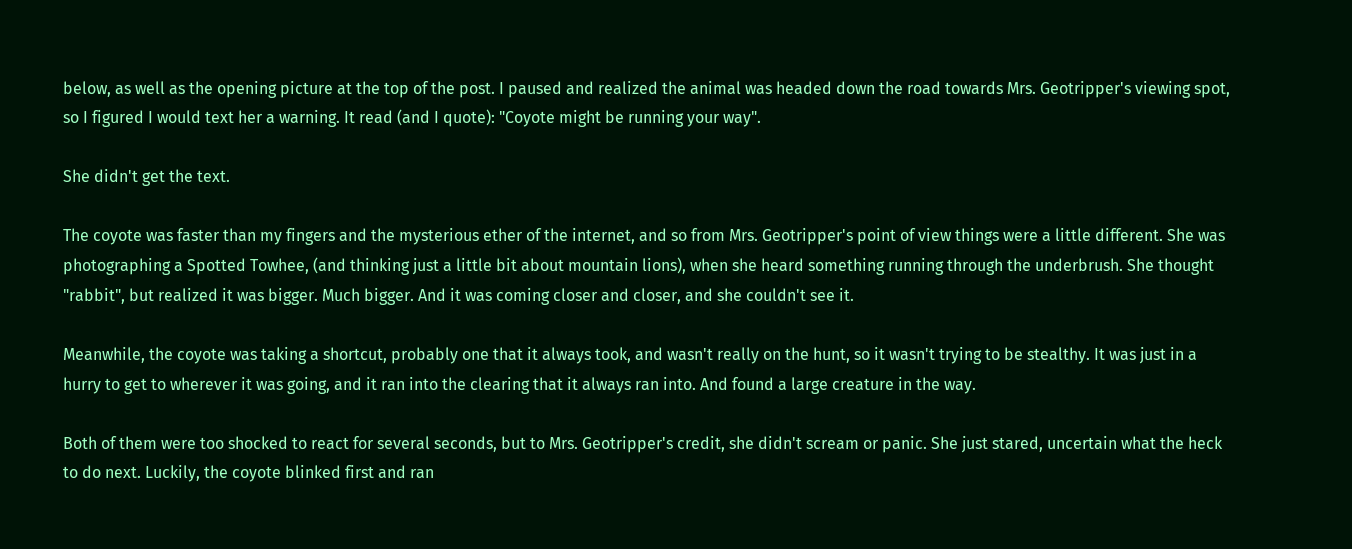below, as well as the opening picture at the top of the post. I paused and realized the animal was headed down the road towards Mrs. Geotripper's viewing spot, so I figured I would text her a warning. It read (and I quote): "Coyote might be running your way".

She didn't get the text.

The coyote was faster than my fingers and the mysterious ether of the internet, and so from Mrs. Geotripper's point of view things were a little different. She was photographing a Spotted Towhee, (and thinking just a little bit about mountain lions), when she heard something running through the underbrush. She thought "rabbit", but realized it was bigger. Much bigger. And it was coming closer and closer, and she couldn't see it.

Meanwhile, the coyote was taking a shortcut, probably one that it always took, and wasn't really on the hunt, so it wasn't trying to be stealthy. It was just in a hurry to get to wherever it was going, and it ran into the clearing that it always ran into. And found a large creature in the way.

Both of them were too shocked to react for several seconds, but to Mrs. Geotripper's credit, she didn't scream or panic. She just stared, uncertain what the heck to do next. Luckily, the coyote blinked first and ran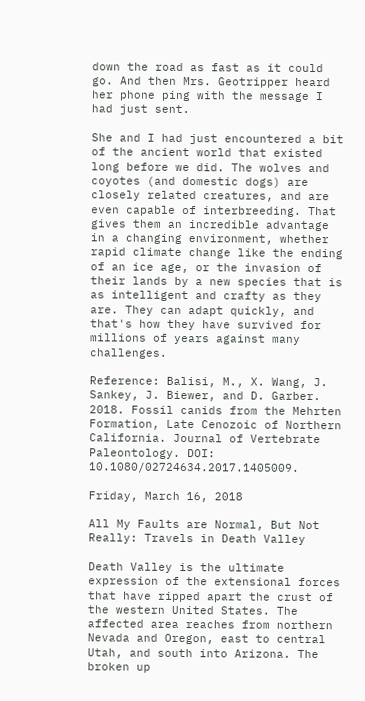down the road as fast as it could go. And then Mrs. Geotripper heard her phone ping with the message I had just sent.

She and I had just encountered a bit of the ancient world that existed long before we did. The wolves and coyotes (and domestic dogs) are closely related creatures, and are even capable of interbreeding. That gives them an incredible advantage in a changing environment, whether rapid climate change like the ending of an ice age, or the invasion of their lands by a new species that is as intelligent and crafty as they are. They can adapt quickly, and that's how they have survived for millions of years against many challenges.

Reference: Balisi, M., X. Wang, J. Sankey, J. Biewer, and D. Garber. 2018. Fossil canids from the Mehrten Formation, Late Cenozoic of Northern California. Journal of Vertebrate Paleontology. DOI: 10.1080/02724634.2017.1405009.

Friday, March 16, 2018

All My Faults are Normal, But Not Really: Travels in Death Valley

Death Valley is the ultimate expression of the extensional forces that have ripped apart the crust of the western United States. The affected area reaches from northern Nevada and Oregon, east to central Utah, and south into Arizona. The broken up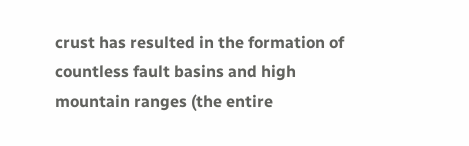crust has resulted in the formation of countless fault basins and high mountain ranges (the entire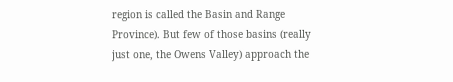region is called the Basin and Range Province). But few of those basins (really just one, the Owens Valley) approach the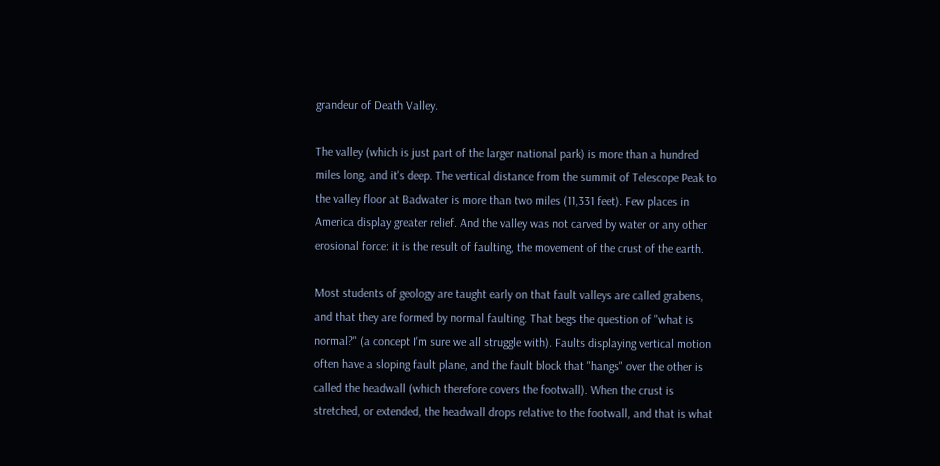grandeur of Death Valley.

The valley (which is just part of the larger national park) is more than a hundred miles long, and it's deep. The vertical distance from the summit of Telescope Peak to the valley floor at Badwater is more than two miles (11,331 feet). Few places in America display greater relief. And the valley was not carved by water or any other erosional force: it is the result of faulting, the movement of the crust of the earth.

Most students of geology are taught early on that fault valleys are called grabens, and that they are formed by normal faulting. That begs the question of "what is normal?" (a concept I'm sure we all struggle with). Faults displaying vertical motion often have a sloping fault plane, and the fault block that "hangs" over the other is called the headwall (which therefore covers the footwall). When the crust is stretched, or extended, the headwall drops relative to the footwall, and that is what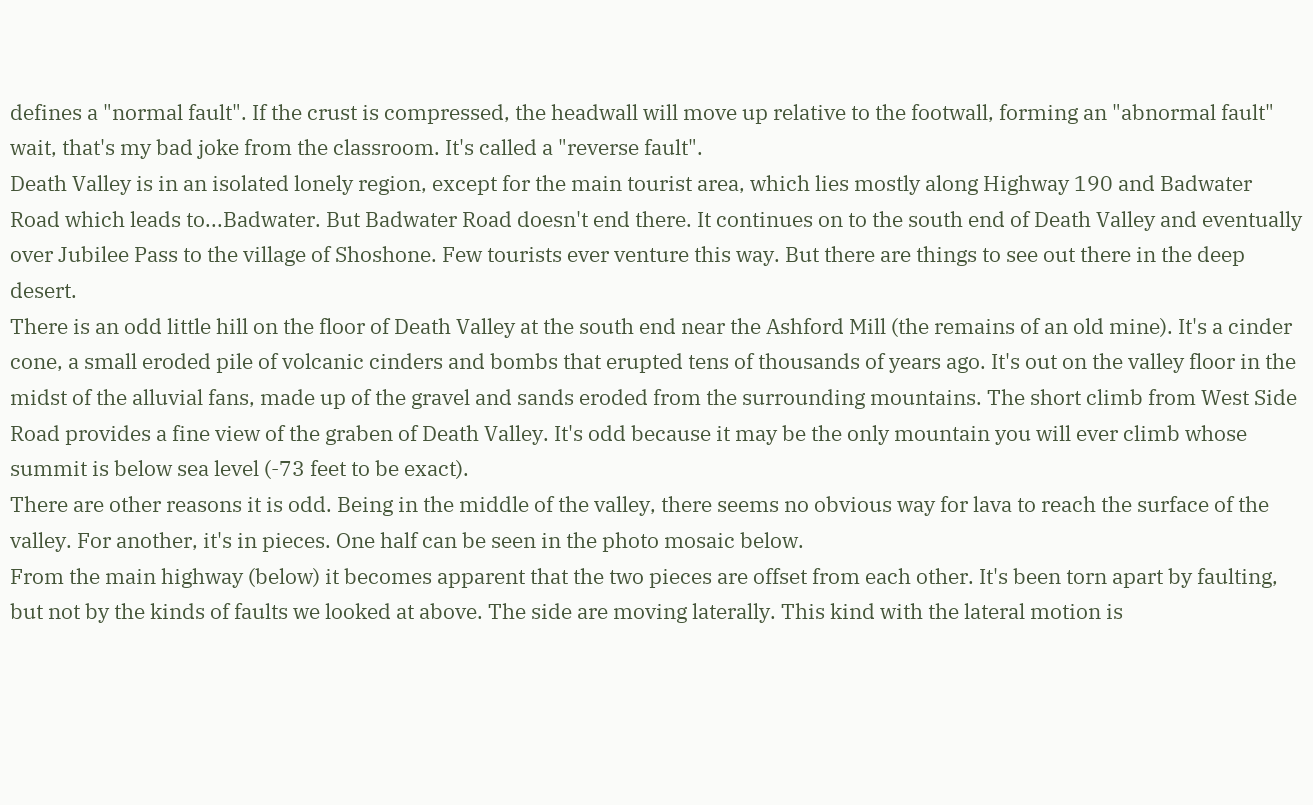defines a "normal fault". If the crust is compressed, the headwall will move up relative to the footwall, forming an "abnormal fault" wait, that's my bad joke from the classroom. It's called a "reverse fault".
Death Valley is in an isolated lonely region, except for the main tourist area, which lies mostly along Highway 190 and Badwater Road which leads to...Badwater. But Badwater Road doesn't end there. It continues on to the south end of Death Valley and eventually over Jubilee Pass to the village of Shoshone. Few tourists ever venture this way. But there are things to see out there in the deep desert.
There is an odd little hill on the floor of Death Valley at the south end near the Ashford Mill (the remains of an old mine). It's a cinder cone, a small eroded pile of volcanic cinders and bombs that erupted tens of thousands of years ago. It's out on the valley floor in the midst of the alluvial fans, made up of the gravel and sands eroded from the surrounding mountains. The short climb from West Side Road provides a fine view of the graben of Death Valley. It's odd because it may be the only mountain you will ever climb whose summit is below sea level (-73 feet to be exact).
There are other reasons it is odd. Being in the middle of the valley, there seems no obvious way for lava to reach the surface of the valley. For another, it's in pieces. One half can be seen in the photo mosaic below.
From the main highway (below) it becomes apparent that the two pieces are offset from each other. It's been torn apart by faulting, but not by the kinds of faults we looked at above. The side are moving laterally. This kind with the lateral motion is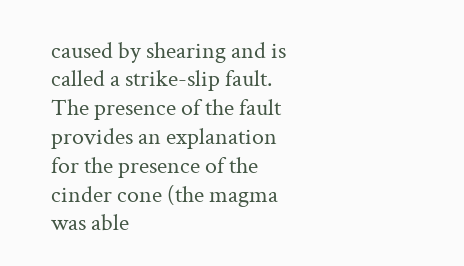caused by shearing and is called a strike-slip fault. The presence of the fault provides an explanation for the presence of the cinder cone (the magma was able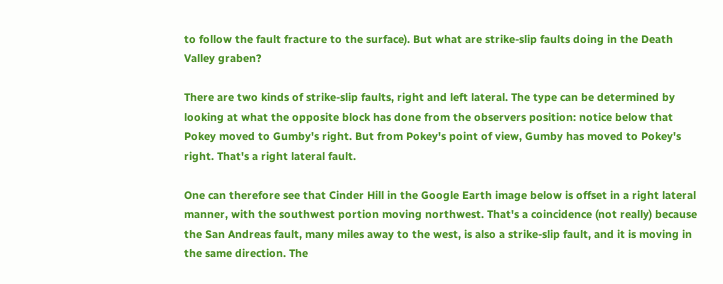to follow the fault fracture to the surface). But what are strike-slip faults doing in the Death Valley graben?

There are two kinds of strike-slip faults, right and left lateral. The type can be determined by looking at what the opposite block has done from the observers position: notice below that Pokey moved to Gumby's right. But from Pokey's point of view, Gumby has moved to Pokey's right. That's a right lateral fault.

One can therefore see that Cinder Hill in the Google Earth image below is offset in a right lateral manner, with the southwest portion moving northwest. That's a coincidence (not really) because the San Andreas fault, many miles away to the west, is also a strike-slip fault, and it is moving in the same direction. The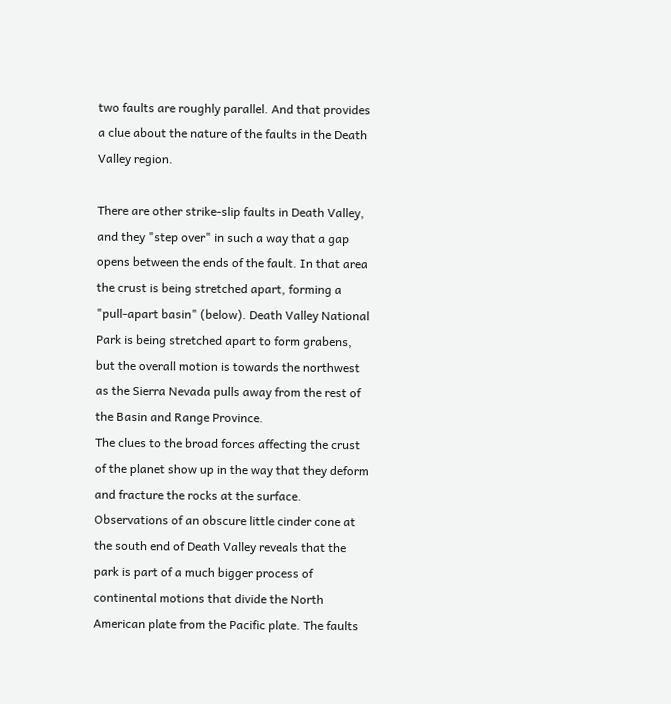two faults are roughly parallel. And that provides a clue about the nature of the faults in the Death Valley region.

There are other strike-slip faults in Death Valley, and they "step over" in such a way that a gap opens between the ends of the fault. In that area the crust is being stretched apart, forming a "pull-apart basin" (below). Death Valley National Park is being stretched apart to form grabens, but the overall motion is towards the northwest as the Sierra Nevada pulls away from the rest of the Basin and Range Province.
The clues to the broad forces affecting the crust of the planet show up in the way that they deform and fracture the rocks at the surface. Observations of an obscure little cinder cone at the south end of Death Valley reveals that the park is part of a much bigger process of continental motions that divide the North American plate from the Pacific plate. The faults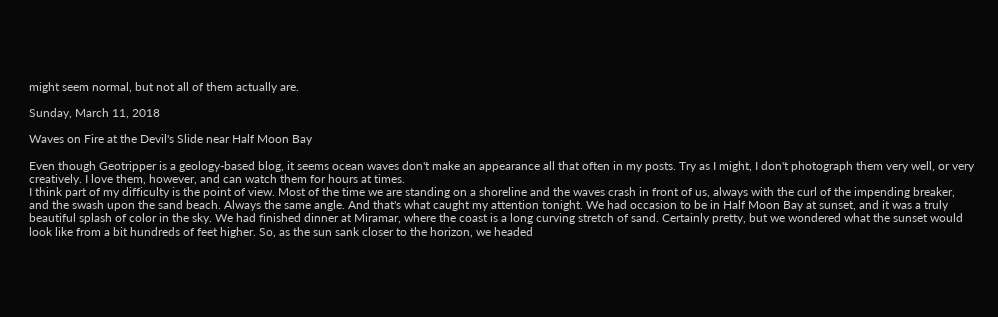might seem normal, but not all of them actually are.

Sunday, March 11, 2018

Waves on Fire at the Devil's Slide near Half Moon Bay

Even though Geotripper is a geology-based blog, it seems ocean waves don't make an appearance all that often in my posts. Try as I might, I don't photograph them very well, or very creatively. I love them, however, and can watch them for hours at times.
I think part of my difficulty is the point of view. Most of the time we are standing on a shoreline and the waves crash in front of us, always with the curl of the impending breaker, and the swash upon the sand beach. Always the same angle. And that's what caught my attention tonight. We had occasion to be in Half Moon Bay at sunset, and it was a truly beautiful splash of color in the sky. We had finished dinner at Miramar, where the coast is a long curving stretch of sand. Certainly pretty, but we wondered what the sunset would look like from a bit hundreds of feet higher. So, as the sun sank closer to the horizon, we headed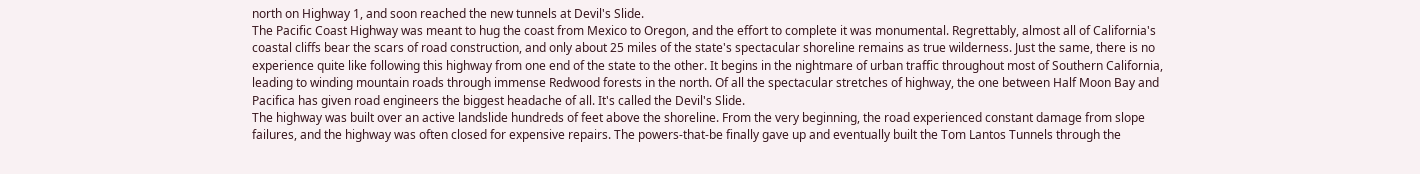north on Highway 1, and soon reached the new tunnels at Devil's Slide.
The Pacific Coast Highway was meant to hug the coast from Mexico to Oregon, and the effort to complete it was monumental. Regrettably, almost all of California's coastal cliffs bear the scars of road construction, and only about 25 miles of the state's spectacular shoreline remains as true wilderness. Just the same, there is no experience quite like following this highway from one end of the state to the other. It begins in the nightmare of urban traffic throughout most of Southern California, leading to winding mountain roads through immense Redwood forests in the north. Of all the spectacular stretches of highway, the one between Half Moon Bay and Pacifica has given road engineers the biggest headache of all. It's called the Devil's Slide.
The highway was built over an active landslide hundreds of feet above the shoreline. From the very beginning, the road experienced constant damage from slope failures, and the highway was often closed for expensive repairs. The powers-that-be finally gave up and eventually built the Tom Lantos Tunnels through the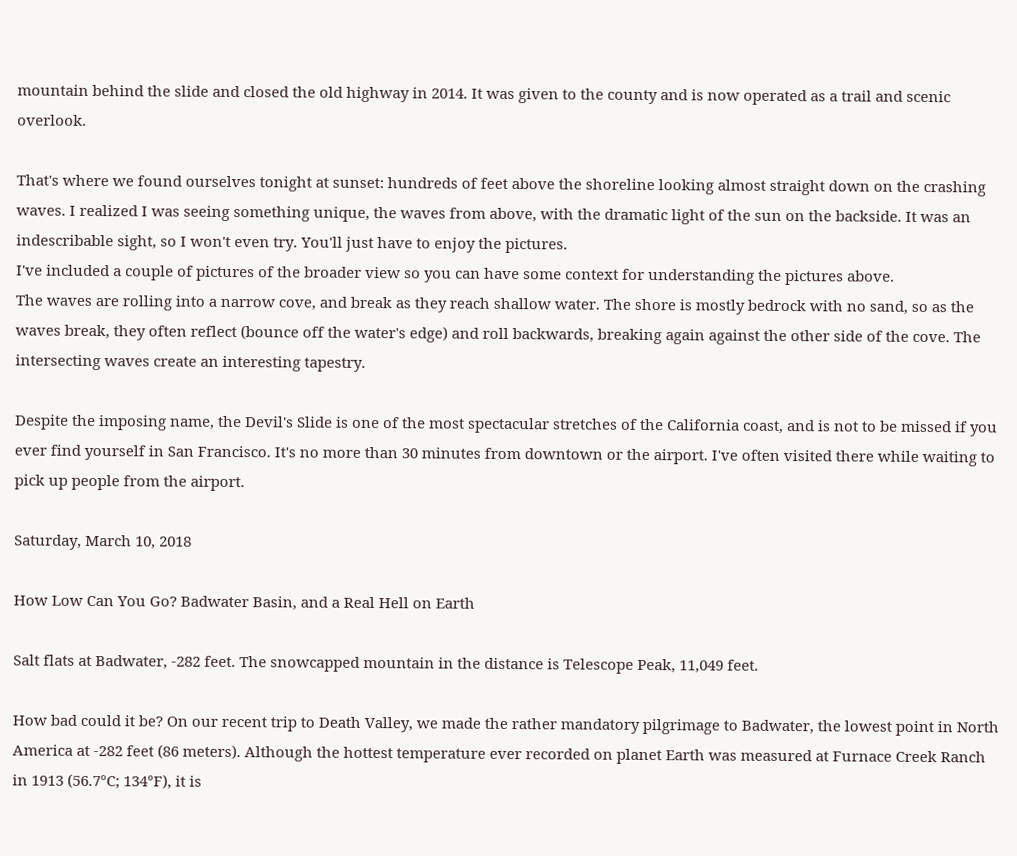mountain behind the slide and closed the old highway in 2014. It was given to the county and is now operated as a trail and scenic overlook.

That's where we found ourselves tonight at sunset: hundreds of feet above the shoreline looking almost straight down on the crashing waves. I realized I was seeing something unique, the waves from above, with the dramatic light of the sun on the backside. It was an indescribable sight, so I won't even try. You'll just have to enjoy the pictures.
I've included a couple of pictures of the broader view so you can have some context for understanding the pictures above.
The waves are rolling into a narrow cove, and break as they reach shallow water. The shore is mostly bedrock with no sand, so as the waves break, they often reflect (bounce off the water's edge) and roll backwards, breaking again against the other side of the cove. The intersecting waves create an interesting tapestry.

Despite the imposing name, the Devil's Slide is one of the most spectacular stretches of the California coast, and is not to be missed if you ever find yourself in San Francisco. It's no more than 30 minutes from downtown or the airport. I've often visited there while waiting to pick up people from the airport.

Saturday, March 10, 2018

How Low Can You Go? Badwater Basin, and a Real Hell on Earth

Salt flats at Badwater, -282 feet. The snowcapped mountain in the distance is Telescope Peak, 11,049 feet.

How bad could it be? On our recent trip to Death Valley, we made the rather mandatory pilgrimage to Badwater, the lowest point in North America at -282 feet (86 meters). Although the hottest temperature ever recorded on planet Earth was measured at Furnace Creek Ranch in 1913 (56.7°C; 134°F), it is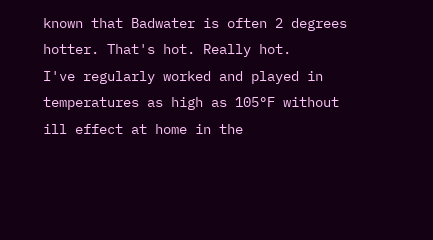known that Badwater is often 2 degrees hotter. That's hot. Really hot.
I've regularly worked and played in temperatures as high as 105°F without ill effect at home in the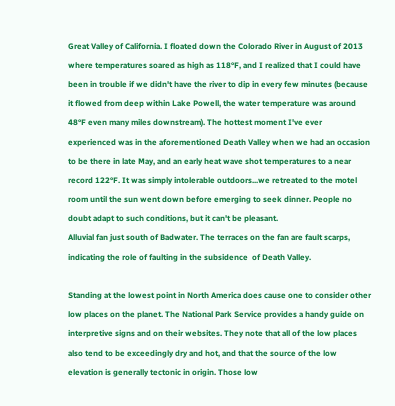Great Valley of California. I floated down the Colorado River in August of 2013 where temperatures soared as high as 118°F, and I realized that I could have been in trouble if we didn't have the river to dip in every few minutes (because it flowed from deep within Lake Powell, the water temperature was around 48°F even many miles downstream). The hottest moment I've ever experienced was in the aforementioned Death Valley when we had an occasion to be there in late May, and an early heat wave shot temperatures to a near record 122°F. It was simply intolerable outdoors...we retreated to the motel room until the sun went down before emerging to seek dinner. People no doubt adapt to such conditions, but it can't be pleasant.
Alluvial fan just south of Badwater. The terraces on the fan are fault scarps, indicating the role of faulting in the subsidence  of Death Valley.

Standing at the lowest point in North America does cause one to consider other low places on the planet. The National Park Service provides a handy guide on interpretive signs and on their websites. They note that all of the low places also tend to be exceedingly dry and hot, and that the source of the low elevation is generally tectonic in origin. Those low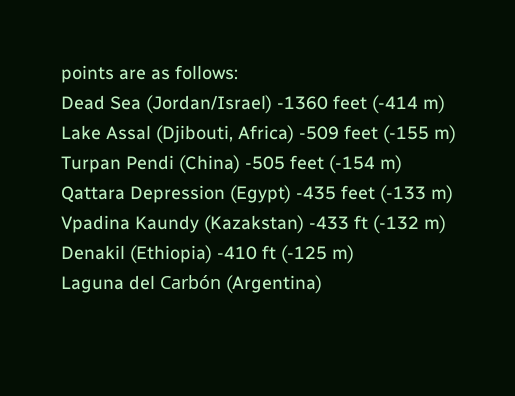points are as follows:
Dead Sea (Jordan/Israel) -1360 feet (-414 m)
Lake Assal (Djibouti, Africa) -509 feet (-155 m)
Turpan Pendi (China) -505 feet (-154 m)
Qattara Depression (Egypt) -435 feet (-133 m)
Vpadina Kaundy (Kazakstan) -433 ft (-132 m)
Denakil (Ethiopia) -410 ft (-125 m)
Laguna del Carbón (Argentina)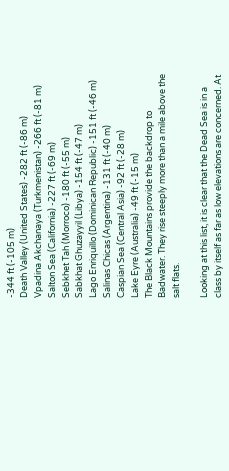-344 ft (-105 m)
Death Valley (United States) -282 ft (-86 m)
Vpadina Akchanaya (Turkmenistan) -266 ft (-81 m)
Salton Sea (California) -227 ft (-69 m)
Sebkhet Tah (Morroco) -180 ft (-55 m)
Sabkhat Ghuzayyil (Libya) -154 ft (-47 m)
Lago Enriquillo (Dominican Republic) -151 ft (-46 m)
Salinas Chicas (Argentina) -131 ft (-40 m)
Caspian Sea (Central Asia) -92 ft (-28 m)
Lake Eyre (Australia) -49 ft (-15 m)
The Black Mountains provide the backdrop to Badwater. They rise steeply more than a mile above the salt flats.

Looking at this list, it is clear that the Dead Sea is in a class by itself as far as low elevations are concerned. At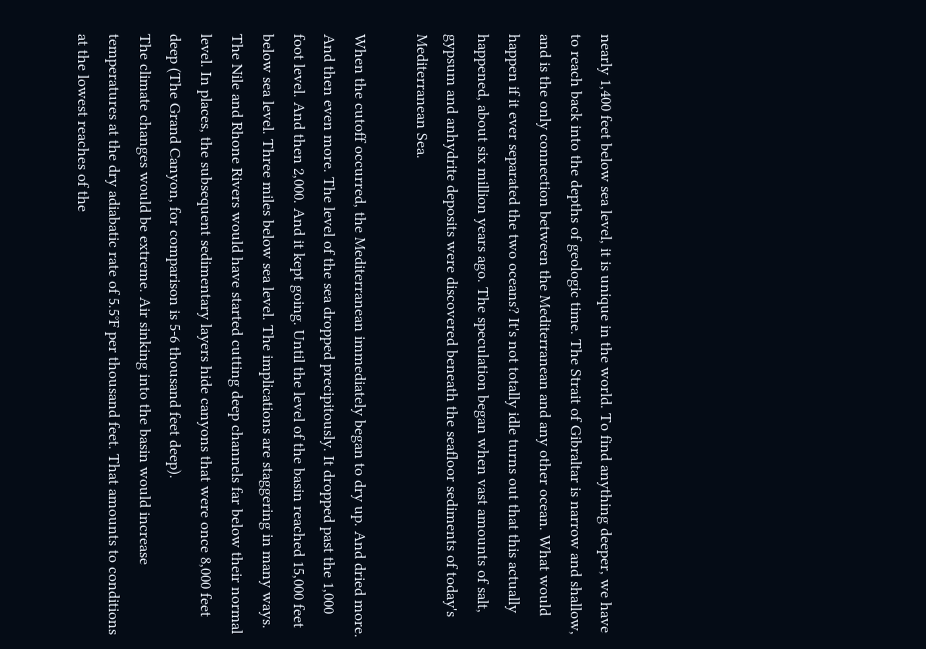nearly 1,400 feet below sea level, it is unique in the world. To find anything deeper, we have to reach back into the depths of geologic time. The Strait of Gibraltar is narrow and shallow, and is the only connection between the Mediterranean and any other ocean. What would happen if it ever separated the two oceans? It's not totally idle turns out that this actually happened, about six million years ago. The speculation began when vast amounts of salt, gypsum and anhydrite deposits were discovered beneath the seafloor sediments of today's Mediterranean Sea.

When the cutoff occurred, the Mediterranean immediately began to dry up. And dried more. And then even more. The level of the sea dropped precipitously. It dropped past the 1,000 foot level. And then 2,000. And it kept going. Until the level of the basin reached 15,000 feet below sea level. Three miles below sea level. The implications are staggering in many ways. The Nile and Rhone Rivers would have started cutting deep channels far below their normal level. In places, the subsequent sedimentary layers hide canyons that were once 8,000 feet deep (The Grand Canyon, for comparison is 5-6 thousand feet deep).
The climate changes would be extreme. Air sinking into the basin would increase temperatures at the dry adiabatic rate of 5.5°F per thousand feet. That amounts to conditions at the lowest reaches of the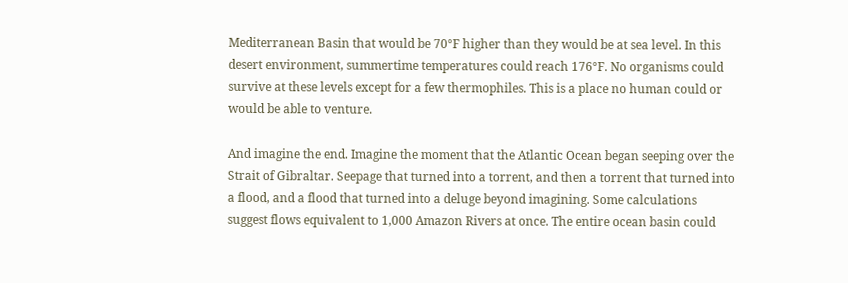Mediterranean Basin that would be 70°F higher than they would be at sea level. In this desert environment, summertime temperatures could reach 176°F. No organisms could survive at these levels except for a few thermophiles. This is a place no human could or would be able to venture.

And imagine the end. Imagine the moment that the Atlantic Ocean began seeping over the Strait of Gibraltar. Seepage that turned into a torrent, and then a torrent that turned into a flood, and a flood that turned into a deluge beyond imagining. Some calculations suggest flows equivalent to 1,000 Amazon Rivers at once. The entire ocean basin could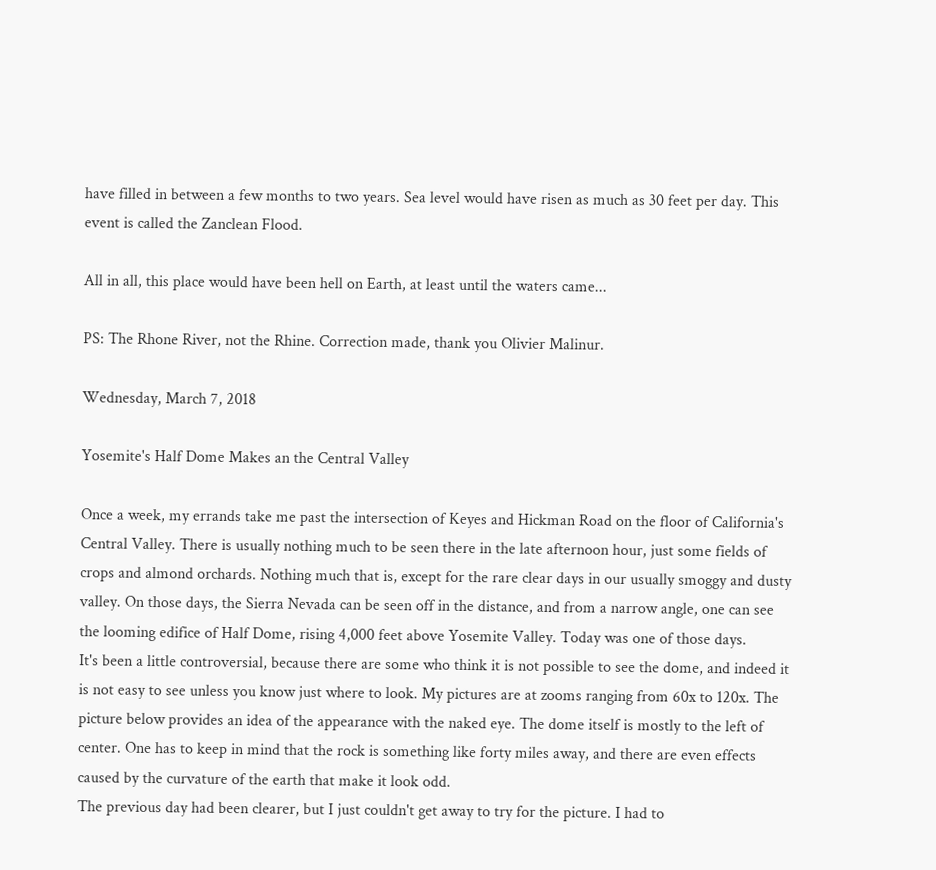have filled in between a few months to two years. Sea level would have risen as much as 30 feet per day. This event is called the Zanclean Flood.

All in all, this place would have been hell on Earth, at least until the waters came...

PS: The Rhone River, not the Rhine. Correction made, thank you Olivier Malinur.

Wednesday, March 7, 2018

Yosemite's Half Dome Makes an the Central Valley

Once a week, my errands take me past the intersection of Keyes and Hickman Road on the floor of California's Central Valley. There is usually nothing much to be seen there in the late afternoon hour, just some fields of crops and almond orchards. Nothing much that is, except for the rare clear days in our usually smoggy and dusty valley. On those days, the Sierra Nevada can be seen off in the distance, and from a narrow angle, one can see the looming edifice of Half Dome, rising 4,000 feet above Yosemite Valley. Today was one of those days.
It's been a little controversial, because there are some who think it is not possible to see the dome, and indeed it is not easy to see unless you know just where to look. My pictures are at zooms ranging from 60x to 120x. The picture below provides an idea of the appearance with the naked eye. The dome itself is mostly to the left of center. One has to keep in mind that the rock is something like forty miles away, and there are even effects caused by the curvature of the earth that make it look odd.
The previous day had been clearer, but I just couldn't get away to try for the picture. I had to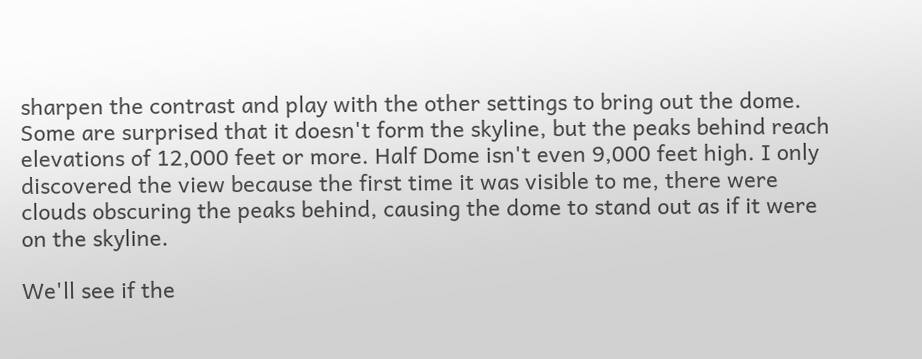sharpen the contrast and play with the other settings to bring out the dome. Some are surprised that it doesn't form the skyline, but the peaks behind reach elevations of 12,000 feet or more. Half Dome isn't even 9,000 feet high. I only discovered the view because the first time it was visible to me, there were clouds obscuring the peaks behind, causing the dome to stand out as if it were on the skyline.

We'll see if the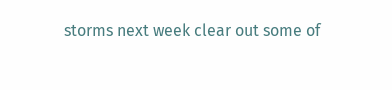storms next week clear out some of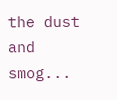the dust and smog...